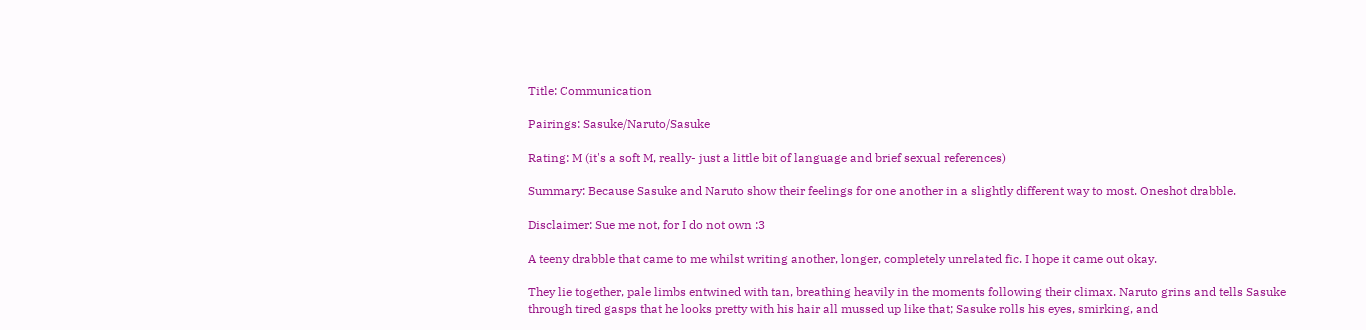Title: Communication

Pairings: Sasuke/Naruto/Sasuke

Rating: M (it's a soft M, really- just a little bit of language and brief sexual references)

Summary: Because Sasuke and Naruto show their feelings for one another in a slightly different way to most. Oneshot drabble.

Disclaimer: Sue me not, for I do not own :3

A teeny drabble that came to me whilst writing another, longer, completely unrelated fic. I hope it came out okay.

They lie together, pale limbs entwined with tan, breathing heavily in the moments following their climax. Naruto grins and tells Sasuke through tired gasps that he looks pretty with his hair all mussed up like that; Sasuke rolls his eyes, smirking, and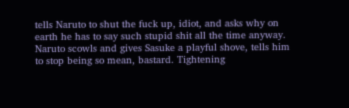tells Naruto to shut the fuck up, idiot, and asks why on earth he has to say such stupid shit all the time anyway. Naruto scowls and gives Sasuke a playful shove, tells him to stop being so mean, bastard. Tightening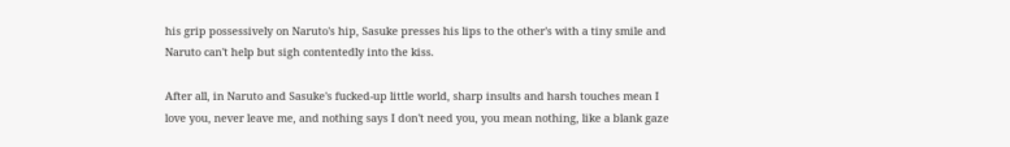his grip possessively on Naruto's hip, Sasuke presses his lips to the other's with a tiny smile and Naruto can't help but sigh contentedly into the kiss.

After all, in Naruto and Sasuke's fucked-up little world, sharp insults and harsh touches mean I love you, never leave me, and nothing says I don't need you, you mean nothing, like a blank gaze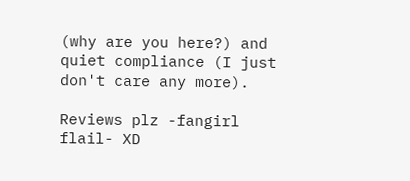(why are you here?) and quiet compliance (I just don't care any more).

Reviews plz -fangirl flail- XD